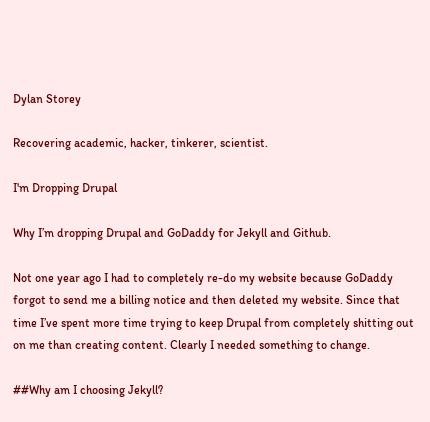Dylan Storey

Recovering academic, hacker, tinkerer, scientist.

I'm Dropping Drupal

Why I’m dropping Drupal and GoDaddy for Jekyll and Github.

Not one year ago I had to completely re-do my website because GoDaddy forgot to send me a billing notice and then deleted my website. Since that time I’ve spent more time trying to keep Drupal from completely shitting out on me than creating content. Clearly I needed something to change.

##Why am I choosing Jekyll?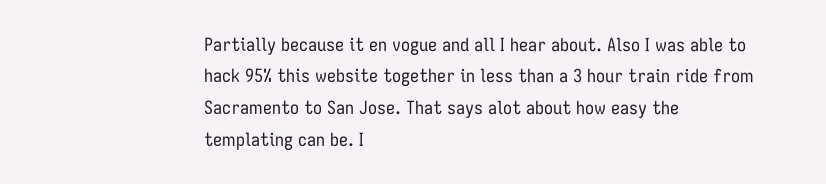Partially because it en vogue and all I hear about. Also I was able to hack 95% this website together in less than a 3 hour train ride from Sacramento to San Jose. That says alot about how easy the templating can be. I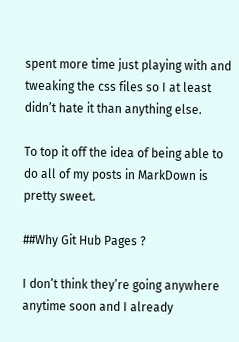spent more time just playing with and tweaking the css files so I at least didn’t hate it than anything else.

To top it off the idea of being able to do all of my posts in MarkDown is pretty sweet.

##Why Git Hub Pages ?

I don’t think they’re going anywhere anytime soon and I already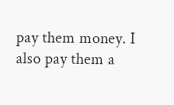pay them money. I also pay them a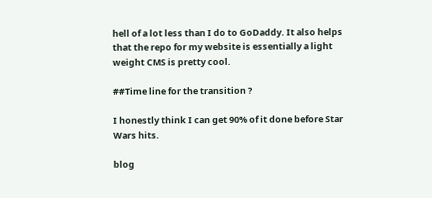hell of a lot less than I do to GoDaddy. It also helps that the repo for my website is essentially a light weight CMS is pretty cool.

##Time line for the transition ?

I honestly think I can get 90% of it done before Star Wars hits.

blog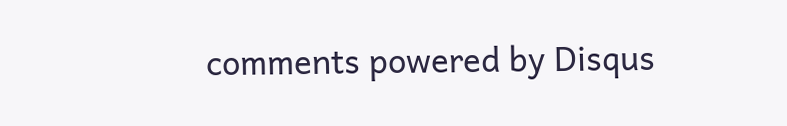comments powered by Disqus